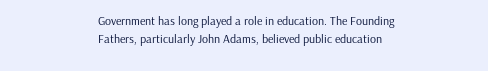Government has long played a role in education. The Founding Fathers, particularly John Adams, believed public education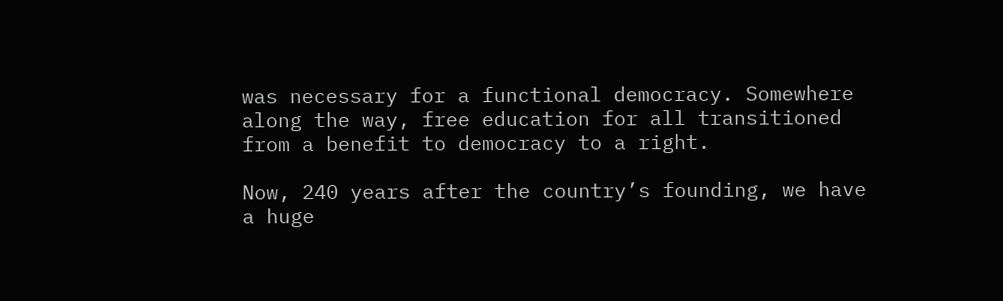was necessary for a functional democracy. Somewhere along the way, free education for all transitioned from a benefit to democracy to a right.

Now, 240 years after the country’s founding, we have a huge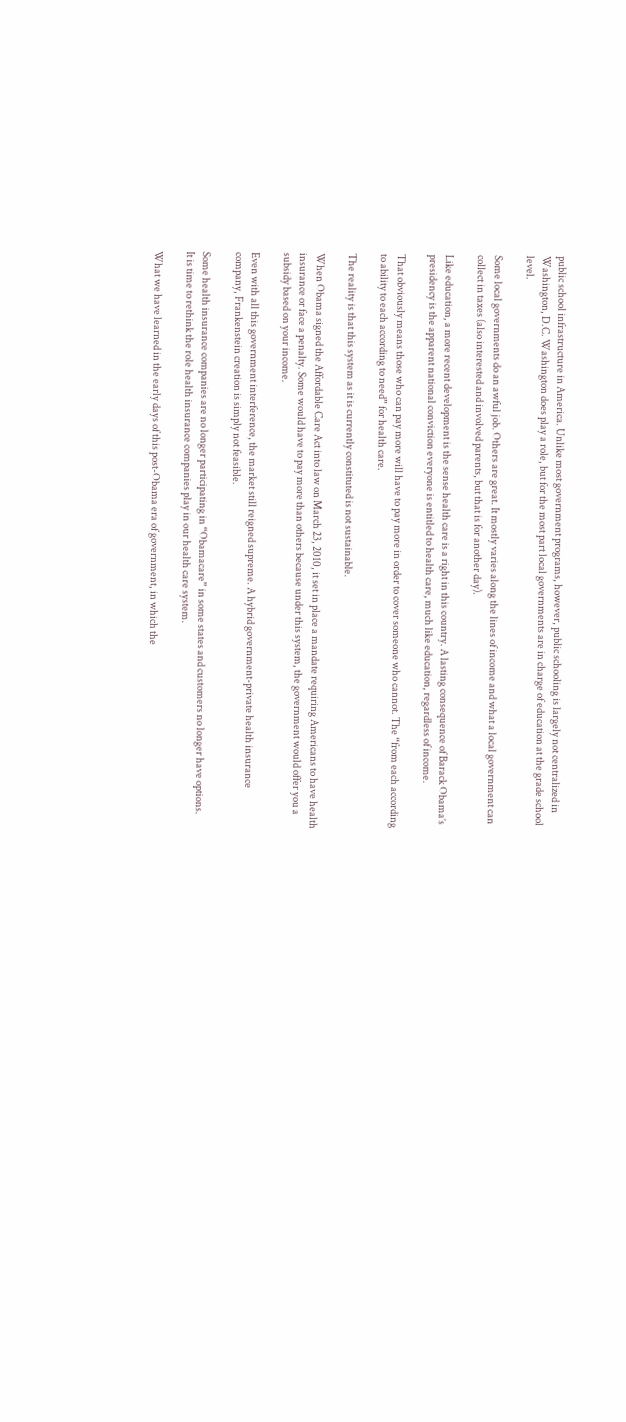public school infrastructure in America. Unlike most government programs, however, public schooling is largely not centralized in Washington, D.C. Washington does play a role, but for the most part local governments are in charge of education at the grade school level.

Some local governments do an awful job. Others are great. It mostly varies along the lines of income and what a local government can collect in taxes (also interested and involved parents, but that is for another day).

Like education, a more recent development is the sense health care is a right in this country. A lasting consequence of Barack Obama’s presidency is the apparent national conviction everyone is entitled to health care, much like education, regardless of income.

That obviously means those who can pay more will have to pay more in order to cover someone who cannot. The “from each according to ability to each according to need” for health care.

The reality is that this system as it is currently constituted is not sustainable.

When Obama signed the Affordable Care Act into law on March 23, 2010, it set in place a mandate requiring Americans to have health insurance or face a penalty. Some would have to pay more than others because under this system, the government would offer you a subsidy based on your income.

Even with all this government interference, the market still reigned supreme. A hybrid government-private health insurance company, Frankenstein creation is simply not feasible.

Some health insurance companies are no longer participating in “Obamacare” in some states and customers no longer have options.
It is time to rethink the role health insurance companies play in our health care system.

What we have learned in the early days of this post-Obama era of government, in which the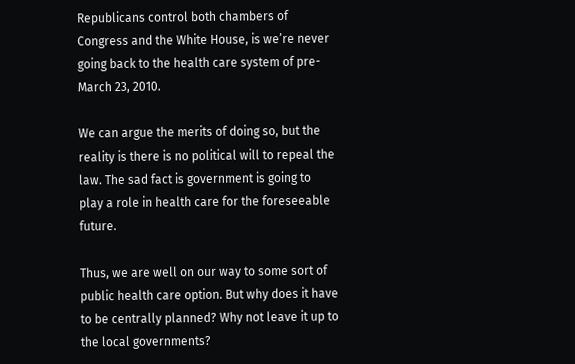Republicans control both chambers of Congress and the White House, is we’re never going back to the health care system of pre-March 23, 2010.

We can argue the merits of doing so, but the reality is there is no political will to repeal the law. The sad fact is government is going to play a role in health care for the foreseeable future.

Thus, we are well on our way to some sort of public health care option. But why does it have to be centrally planned? Why not leave it up to the local governments?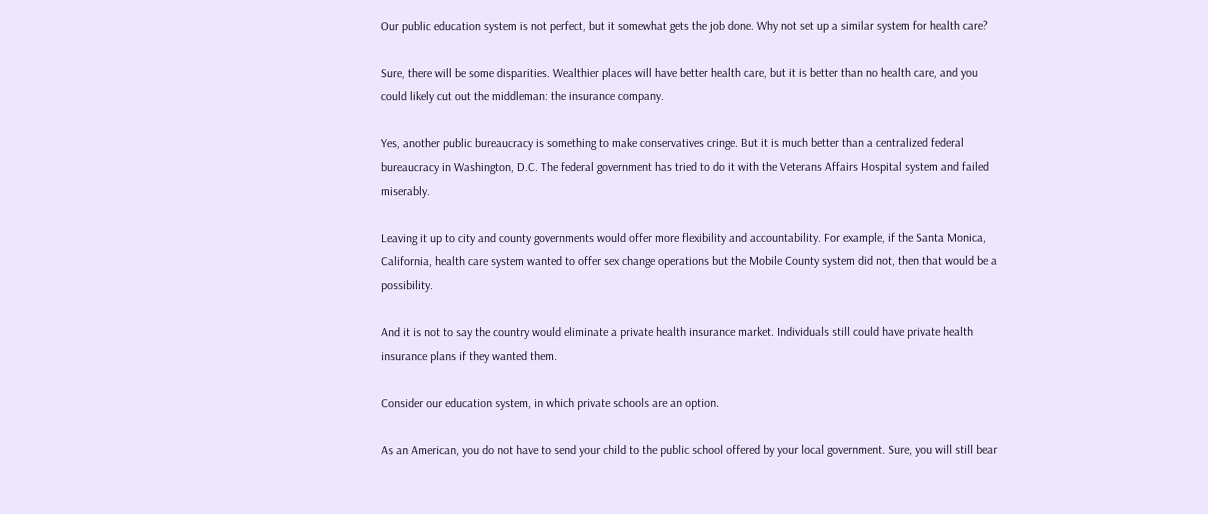Our public education system is not perfect, but it somewhat gets the job done. Why not set up a similar system for health care?

Sure, there will be some disparities. Wealthier places will have better health care, but it is better than no health care, and you could likely cut out the middleman: the insurance company.

Yes, another public bureaucracy is something to make conservatives cringe. But it is much better than a centralized federal bureaucracy in Washington, D.C. The federal government has tried to do it with the Veterans Affairs Hospital system and failed miserably.

Leaving it up to city and county governments would offer more flexibility and accountability. For example, if the Santa Monica, California, health care system wanted to offer sex change operations but the Mobile County system did not, then that would be a possibility.

And it is not to say the country would eliminate a private health insurance market. Individuals still could have private health insurance plans if they wanted them.

Consider our education system, in which private schools are an option.

As an American, you do not have to send your child to the public school offered by your local government. Sure, you will still bear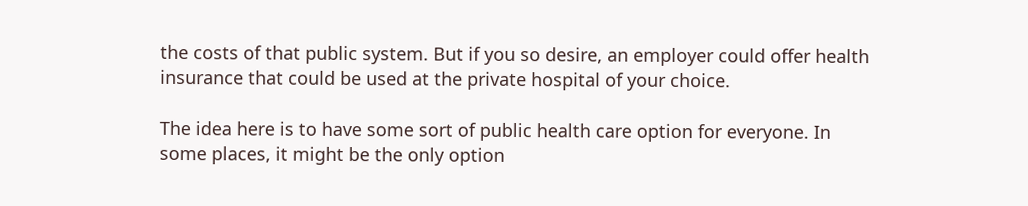the costs of that public system. But if you so desire, an employer could offer health insurance that could be used at the private hospital of your choice.

The idea here is to have some sort of public health care option for everyone. In some places, it might be the only option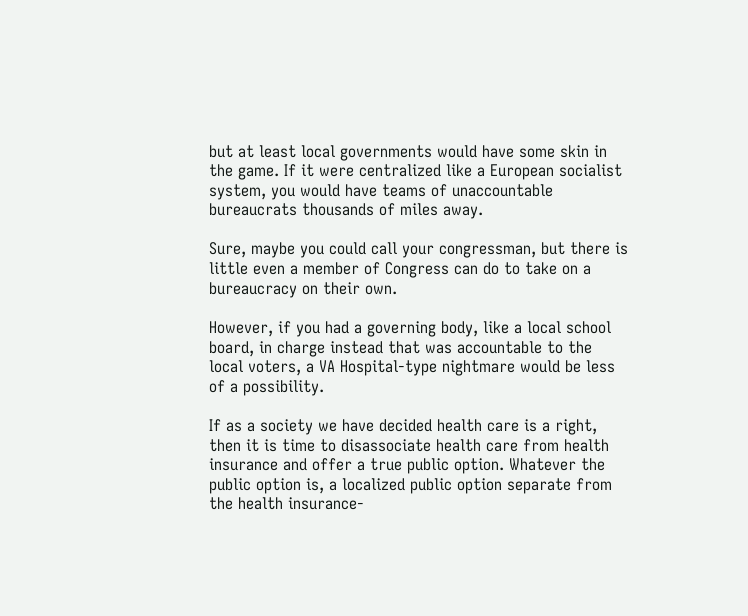but at least local governments would have some skin in the game. If it were centralized like a European socialist system, you would have teams of unaccountable bureaucrats thousands of miles away.

Sure, maybe you could call your congressman, but there is little even a member of Congress can do to take on a bureaucracy on their own.

However, if you had a governing body, like a local school board, in charge instead that was accountable to the local voters, a VA Hospital-type nightmare would be less of a possibility.

If as a society we have decided health care is a right, then it is time to disassociate health care from health insurance and offer a true public option. Whatever the public option is, a localized public option separate from the health insurance-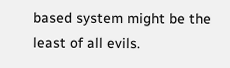based system might be the least of all evils.